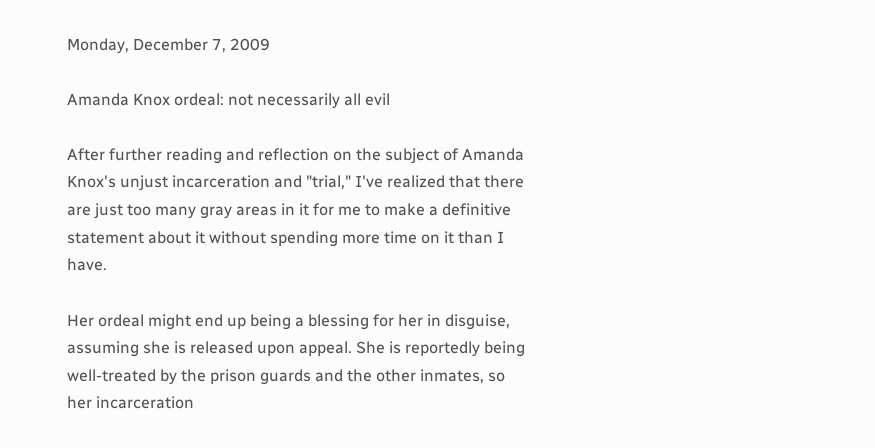Monday, December 7, 2009

Amanda Knox ordeal: not necessarily all evil

After further reading and reflection on the subject of Amanda Knox's unjust incarceration and "trial," I've realized that there are just too many gray areas in it for me to make a definitive statement about it without spending more time on it than I have.

Her ordeal might end up being a blessing for her in disguise, assuming she is released upon appeal. She is reportedly being well-treated by the prison guards and the other inmates, so her incarceration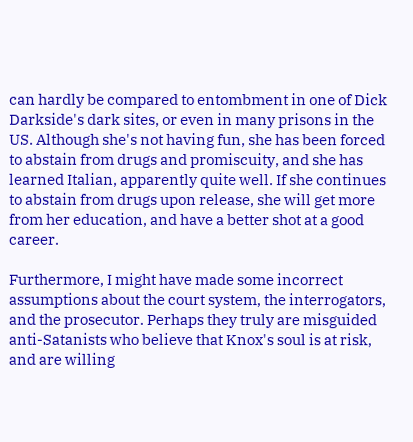can hardly be compared to entombment in one of Dick Darkside's dark sites, or even in many prisons in the US. Although she's not having fun, she has been forced to abstain from drugs and promiscuity, and she has learned Italian, apparently quite well. If she continues to abstain from drugs upon release, she will get more from her education, and have a better shot at a good career.

Furthermore, I might have made some incorrect assumptions about the court system, the interrogators, and the prosecutor. Perhaps they truly are misguided anti-Satanists who believe that Knox's soul is at risk, and are willing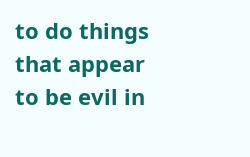to do things that appear to be evil in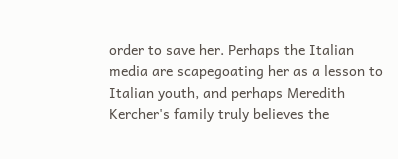order to save her. Perhaps the Italian media are scapegoating her as a lesson to Italian youth, and perhaps Meredith Kercher's family truly believes the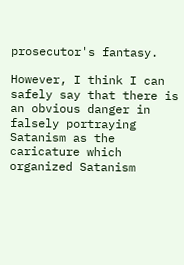prosecutor's fantasy.

However, I think I can safely say that there is an obvious danger in falsely portraying Satanism as the caricature which organized Satanism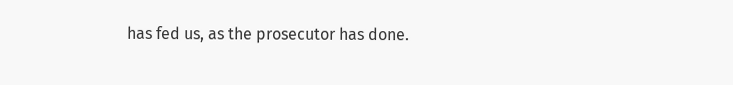has fed us, as the prosecutor has done.